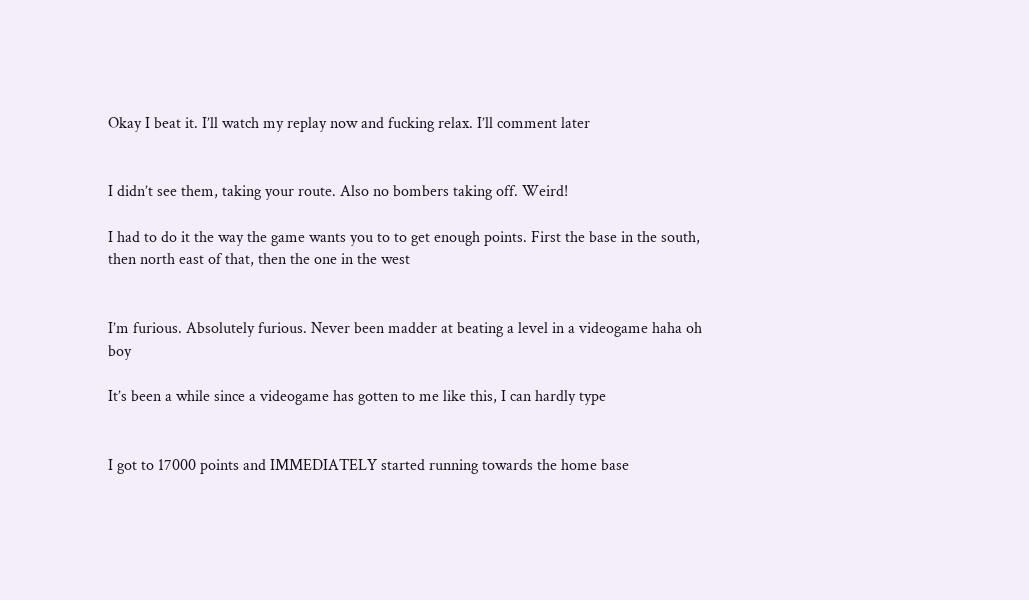Okay I beat it. I’ll watch my replay now and fucking relax. I’ll comment later


I didn’t see them, taking your route. Also no bombers taking off. Weird!

I had to do it the way the game wants you to to get enough points. First the base in the south, then north east of that, then the one in the west


I’m furious. Absolutely furious. Never been madder at beating a level in a videogame haha oh boy

It’s been a while since a videogame has gotten to me like this, I can hardly type


I got to 17000 points and IMMEDIATELY started running towards the home base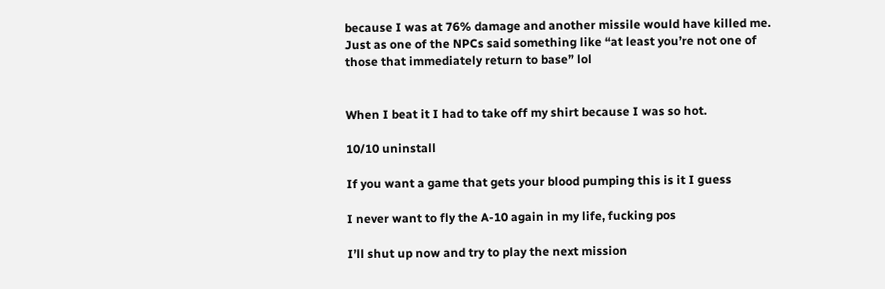because I was at 76% damage and another missile would have killed me. Just as one of the NPCs said something like “at least you’re not one of those that immediately return to base” lol


When I beat it I had to take off my shirt because I was so hot.

10/10 uninstall

If you want a game that gets your blood pumping this is it I guess

I never want to fly the A-10 again in my life, fucking pos

I’ll shut up now and try to play the next mission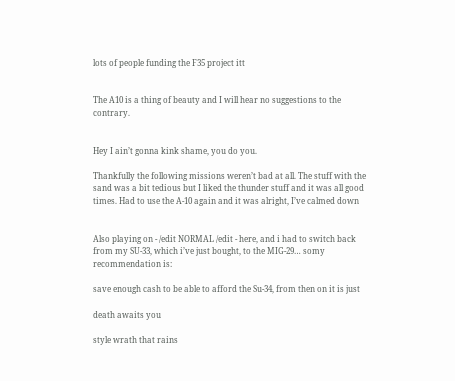lots of people funding the F35 project itt


The A10 is a thing of beauty and I will hear no suggestions to the contrary.


Hey I ain’t gonna kink shame, you do you.

Thankfully the following missions weren’t bad at all. The stuff with the sand was a bit tedious but I liked the thunder stuff and it was all good times. Had to use the A-10 again and it was alright, I’ve calmed down


Also playing on - /edit NORMAL /edit - here, and i had to switch back from my SU-33, which i’ve just bought, to the MIG-29… somy recommendation is:

save enough cash to be able to afford the Su-34, from then on it is just

death awaits you

style wrath that rains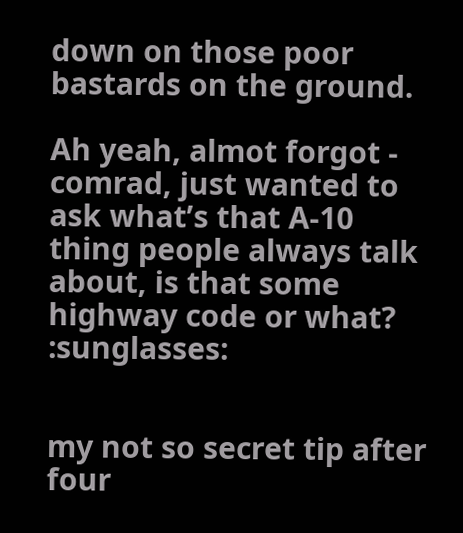down on those poor bastards on the ground.

Ah yeah, almot forgot - comrad, just wanted to ask what’s that A-10 thing people always talk about, is that some highway code or what? :sunglasses:


my not so secret tip after four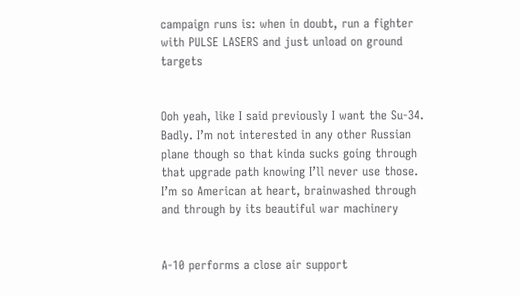campaign runs is: when in doubt, run a fighter with PULSE LASERS and just unload on ground targets


Ooh yeah, like I said previously I want the Su-34. Badly. I’m not interested in any other Russian plane though so that kinda sucks going through that upgrade path knowing I’ll never use those. I’m so American at heart, brainwashed through and through by its beautiful war machinery


A-10 performs a close air support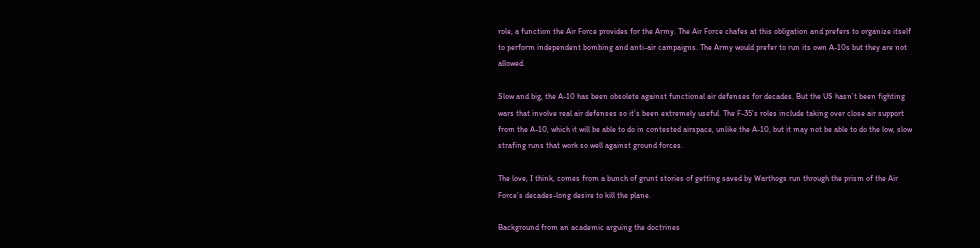role, a function the Air Force provides for the Army. The Air Force chafes at this obligation and prefers to organize itself to perform independent bombing and anti-air campaigns. The Army would prefer to run its own A-10s but they are not allowed.

Slow and big, the A-10 has been obsolete against functional air defenses for decades. But the US hasn’t been fighting wars that involve real air defenses so it’s been extremely useful. The F-35’s roles include taking over close air support from the A-10, which it will be able to do in contested airspace, unlike the A-10, but it may not be able to do the low, slow strafing runs that work so well against ground forces.

The love, I think, comes from a bunch of grunt stories of getting saved by Warthogs run through the prism of the Air Force’s decades-long desire to kill the plane.

Background from an academic arguing the doctrines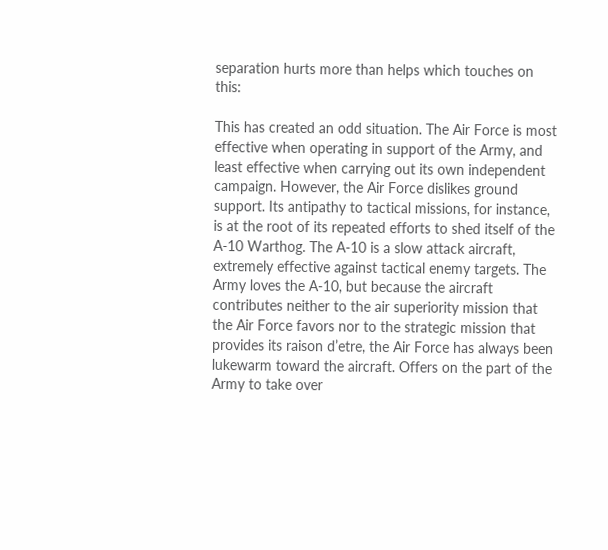separation hurts more than helps which touches on this:

This has created an odd situation. The Air Force is most effective when operating in support of the Army, and least effective when carrying out its own independent campaign. However, the Air Force dislikes ground support. Its antipathy to tactical missions, for instance, is at the root of its repeated efforts to shed itself of the A-10 Warthog. The A-10 is a slow attack aircraft, extremely effective against tactical enemy targets. The Army loves the A-10, but because the aircraft contributes neither to the air superiority mission that the Air Force favors nor to the strategic mission that provides its raison d’etre, the Air Force has always been lukewarm toward the aircraft. Offers on the part of the Army to take over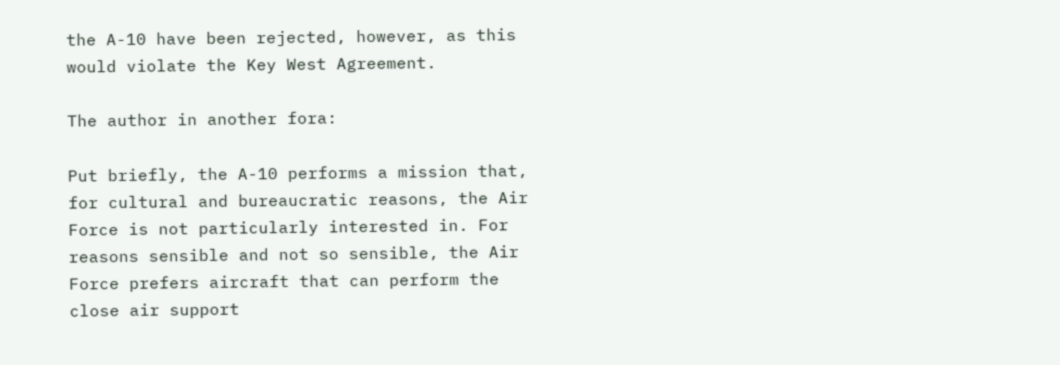the A-10 have been rejected, however, as this would violate the Key West Agreement.

The author in another fora:

Put briefly, the A-10 performs a mission that, for cultural and bureaucratic reasons, the Air Force is not particularly interested in. For reasons sensible and not so sensible, the Air Force prefers aircraft that can perform the close air support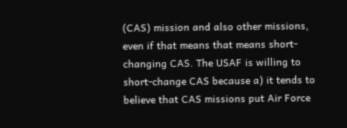(CAS) mission and also other missions, even if that means that means short-changing CAS. The USAF is willing to short-change CAS because a) it tends to believe that CAS missions put Air Force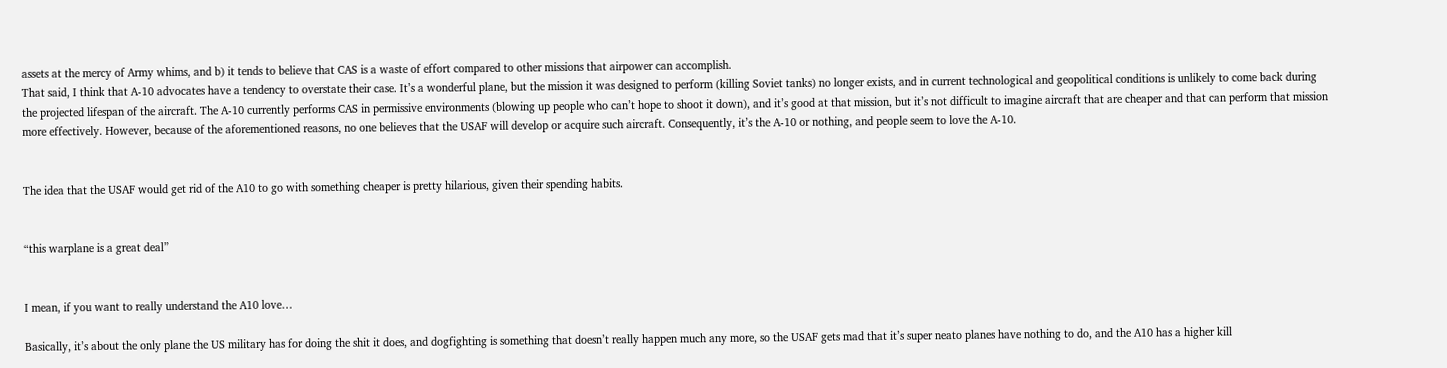assets at the mercy of Army whims, and b) it tends to believe that CAS is a waste of effort compared to other missions that airpower can accomplish.
That said, I think that A-10 advocates have a tendency to overstate their case. It’s a wonderful plane, but the mission it was designed to perform (killing Soviet tanks) no longer exists, and in current technological and geopolitical conditions is unlikely to come back during the projected lifespan of the aircraft. The A-10 currently performs CAS in permissive environments (blowing up people who can’t hope to shoot it down), and it’s good at that mission, but it’s not difficult to imagine aircraft that are cheaper and that can perform that mission more effectively. However, because of the aforementioned reasons, no one believes that the USAF will develop or acquire such aircraft. Consequently, it’s the A-10 or nothing, and people seem to love the A-10.


The idea that the USAF would get rid of the A10 to go with something cheaper is pretty hilarious, given their spending habits.


“this warplane is a great deal”


I mean, if you want to really understand the A10 love…

Basically, it’s about the only plane the US military has for doing the shit it does, and dogfighting is something that doesn’t really happen much any more, so the USAF gets mad that it’s super neato planes have nothing to do, and the A10 has a higher kill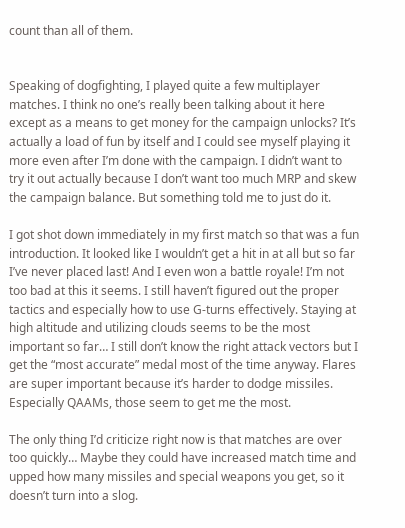count than all of them.


Speaking of dogfighting, I played quite a few multiplayer matches. I think no one’s really been talking about it here except as a means to get money for the campaign unlocks? It’s actually a load of fun by itself and I could see myself playing it more even after I’m done with the campaign. I didn’t want to try it out actually because I don’t want too much MRP and skew the campaign balance. But something told me to just do it.

I got shot down immediately in my first match so that was a fun introduction. It looked like I wouldn’t get a hit in at all but so far I’ve never placed last! And I even won a battle royale! I’m not too bad at this it seems. I still haven’t figured out the proper tactics and especially how to use G-turns effectively. Staying at high altitude and utilizing clouds seems to be the most important so far… I still don’t know the right attack vectors but I get the “most accurate” medal most of the time anyway. Flares are super important because it’s harder to dodge missiles. Especially QAAMs, those seem to get me the most.

The only thing I’d criticize right now is that matches are over too quickly… Maybe they could have increased match time and upped how many missiles and special weapons you get, so it doesn’t turn into a slog.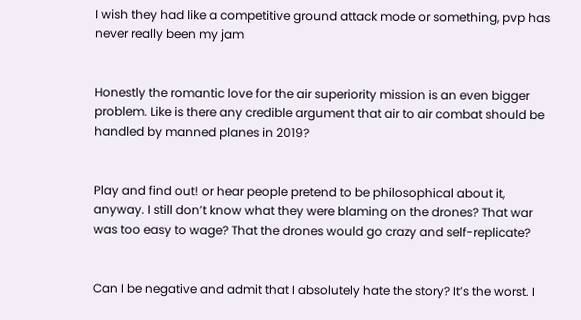I wish they had like a competitive ground attack mode or something, pvp has never really been my jam


Honestly the romantic love for the air superiority mission is an even bigger problem. Like is there any credible argument that air to air combat should be handled by manned planes in 2019?


Play and find out! or hear people pretend to be philosophical about it, anyway. I still don’t know what they were blaming on the drones? That war was too easy to wage? That the drones would go crazy and self-replicate?


Can I be negative and admit that I absolutely hate the story? It’s the worst. I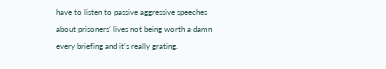have to listen to passive aggressive speeches about prisoners’ lives not being worth a damn every briefing and it’s really grating.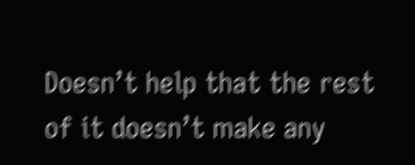Doesn’t help that the rest of it doesn’t make any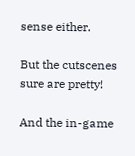sense either.

But the cutscenes sure are pretty!

And the in-game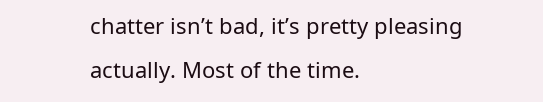chatter isn’t bad, it’s pretty pleasing actually. Most of the time.